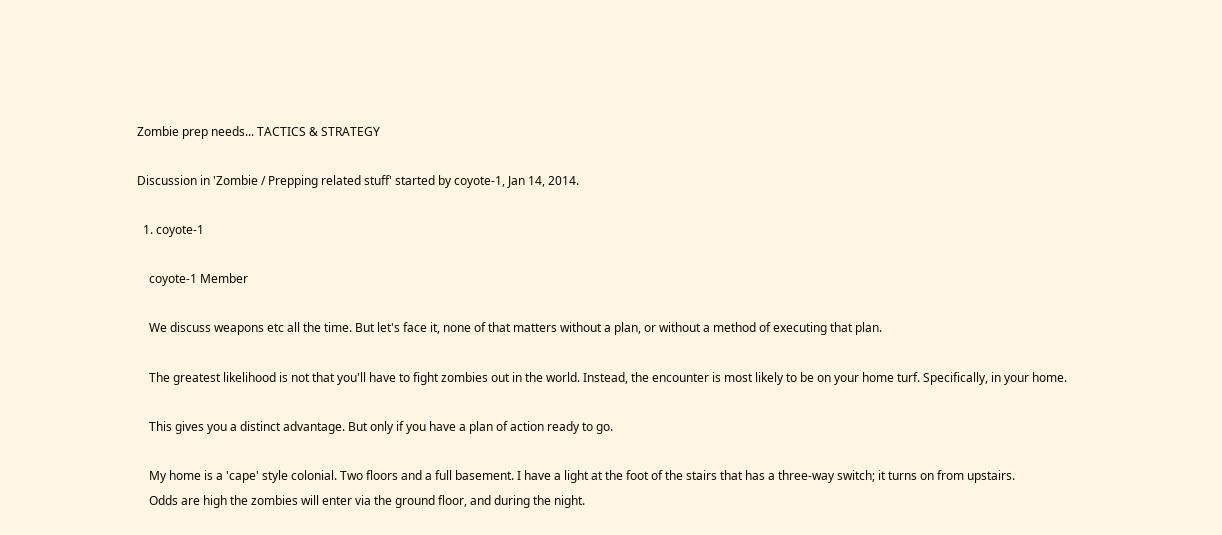Zombie prep needs... TACTICS & STRATEGY

Discussion in 'Zombie / Prepping related stuff' started by coyote-1, Jan 14, 2014.

  1. coyote-1

    coyote-1 Member

    We discuss weapons etc all the time. But let's face it, none of that matters without a plan, or without a method of executing that plan.

    The greatest likelihood is not that you'll have to fight zombies out in the world. Instead, the encounter is most likely to be on your home turf. Specifically, in your home.

    This gives you a distinct advantage. But only if you have a plan of action ready to go.

    My home is a 'cape' style colonial. Two floors and a full basement. I have a light at the foot of the stairs that has a three-way switch; it turns on from upstairs.
    Odds are high the zombies will enter via the ground floor, and during the night.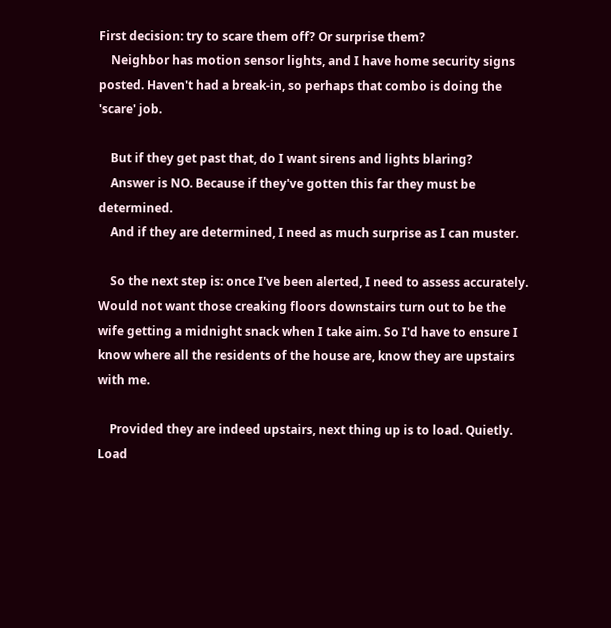First decision: try to scare them off? Or surprise them?
    Neighbor has motion sensor lights, and I have home security signs posted. Haven't had a break-in, so perhaps that combo is doing the 'scare' job.

    But if they get past that, do I want sirens and lights blaring?
    Answer is NO. Because if they've gotten this far they must be determined.
    And if they are determined, I need as much surprise as I can muster.

    So the next step is: once I've been alerted, I need to assess accurately. Would not want those creaking floors downstairs turn out to be the wife getting a midnight snack when I take aim. So I'd have to ensure I know where all the residents of the house are, know they are upstairs with me.

    Provided they are indeed upstairs, next thing up is to load. Quietly. Load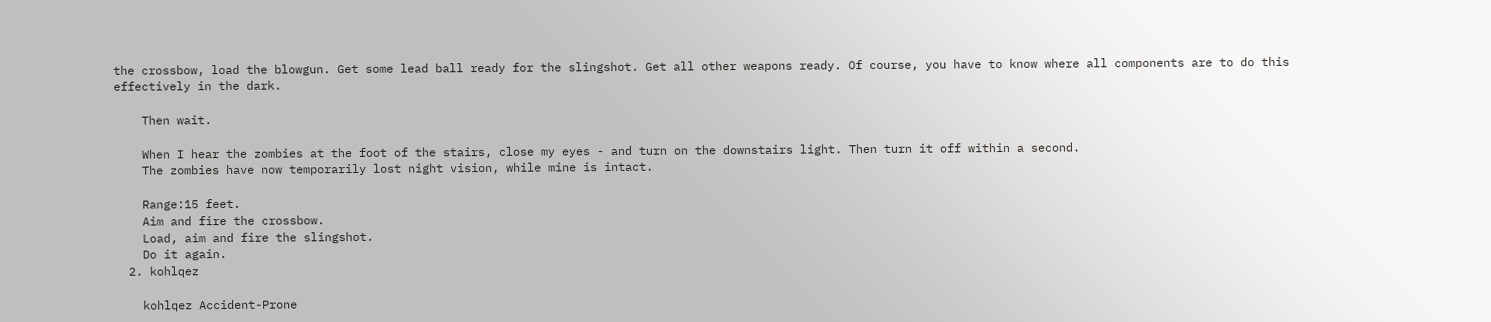the crossbow, load the blowgun. Get some lead ball ready for the slingshot. Get all other weapons ready. Of course, you have to know where all components are to do this effectively in the dark.

    Then wait.

    When I hear the zombies at the foot of the stairs, close my eyes - and turn on the downstairs light. Then turn it off within a second.
    The zombies have now temporarily lost night vision, while mine is intact.

    Range:15 feet.
    Aim and fire the crossbow.
    Load, aim and fire the slingshot.
    Do it again.
  2. kohlqez

    kohlqez Accident-Prone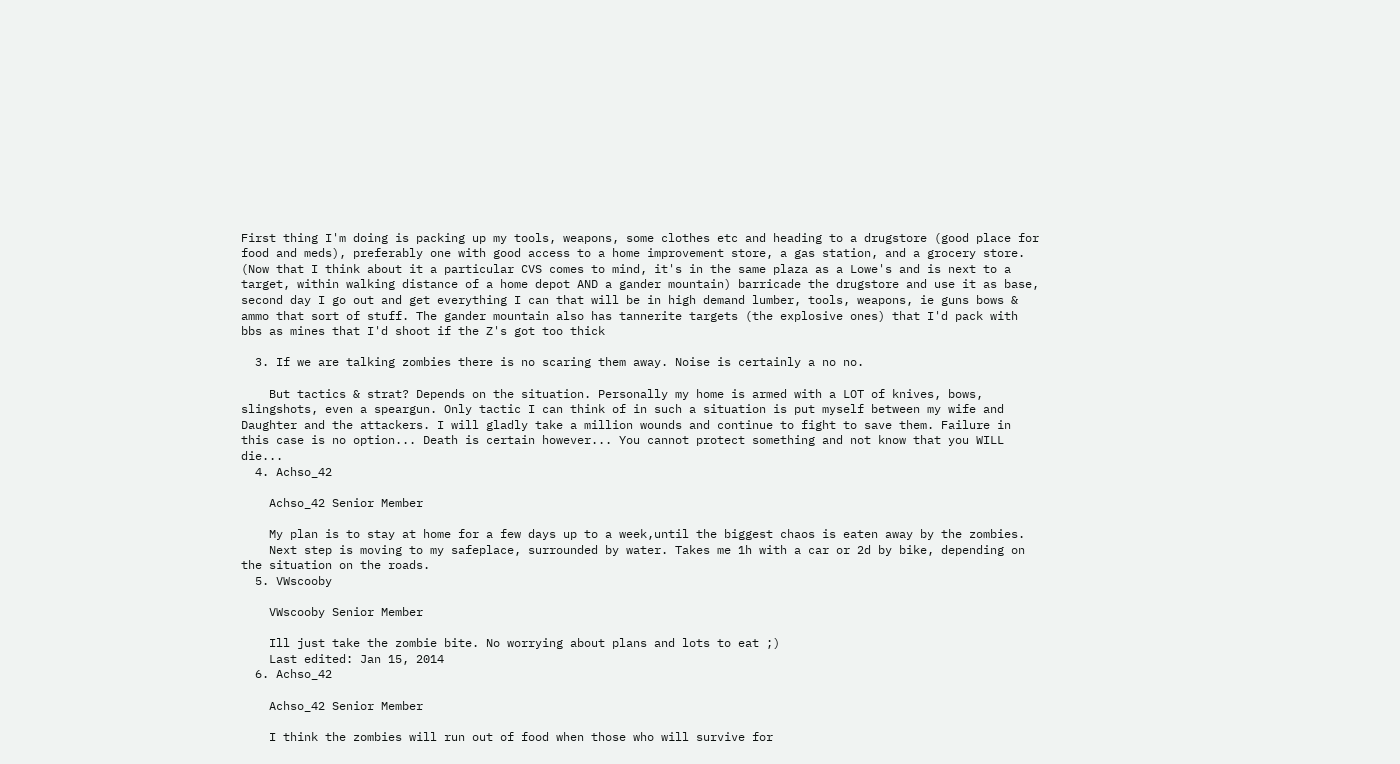First thing I'm doing is packing up my tools, weapons, some clothes etc and heading to a drugstore (good place for food and meds), preferably one with good access to a home improvement store, a gas station, and a grocery store. (Now that I think about it a particular CVS comes to mind, it's in the same plaza as a Lowe's and is next to a target, within walking distance of a home depot AND a gander mountain) barricade the drugstore and use it as base, second day I go out and get everything I can that will be in high demand lumber, tools, weapons, ie guns bows & ammo that sort of stuff. The gander mountain also has tannerite targets (the explosive ones) that I'd pack with bbs as mines that I'd shoot if the Z's got too thick

  3. If we are talking zombies there is no scaring them away. Noise is certainly a no no.

    But tactics & strat? Depends on the situation. Personally my home is armed with a LOT of knives, bows, slingshots, even a speargun. Only tactic I can think of in such a situation is put myself between my wife and Daughter and the attackers. I will gladly take a million wounds and continue to fight to save them. Failure in this case is no option... Death is certain however... You cannot protect something and not know that you WILL die...
  4. Achso_42

    Achso_42 Senior Member

    My plan is to stay at home for a few days up to a week,until the biggest chaos is eaten away by the zombies.
    Next step is moving to my safeplace, surrounded by water. Takes me 1h with a car or 2d by bike, depending on the situation on the roads.
  5. VWscooby

    VWscooby Senior Member

    Ill just take the zombie bite. No worrying about plans and lots to eat ;)
    Last edited: Jan 15, 2014
  6. Achso_42

    Achso_42 Senior Member

    I think the zombies will run out of food when those who will survive for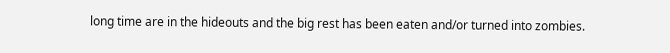long time are in the hideouts and the big rest has been eaten and/or turned into zombies.